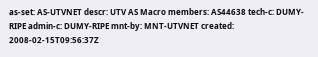as-set: AS-UTVNET descr: UTV AS Macro members: AS44638 tech-c: DUMY-RIPE admin-c: DUMY-RIPE mnt-by: MNT-UTVNET created: 2008-02-15T09:56:37Z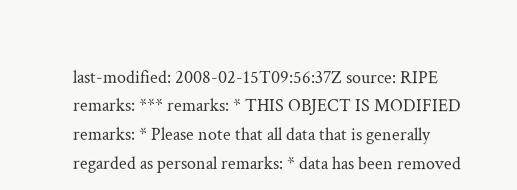last-modified: 2008-02-15T09:56:37Z source: RIPE remarks: *** remarks: * THIS OBJECT IS MODIFIED remarks: * Please note that all data that is generally regarded as personal remarks: * data has been removed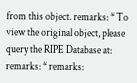from this object. remarks: * To view the original object, please query the RIPE Database at: remarks: * remarks: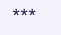***